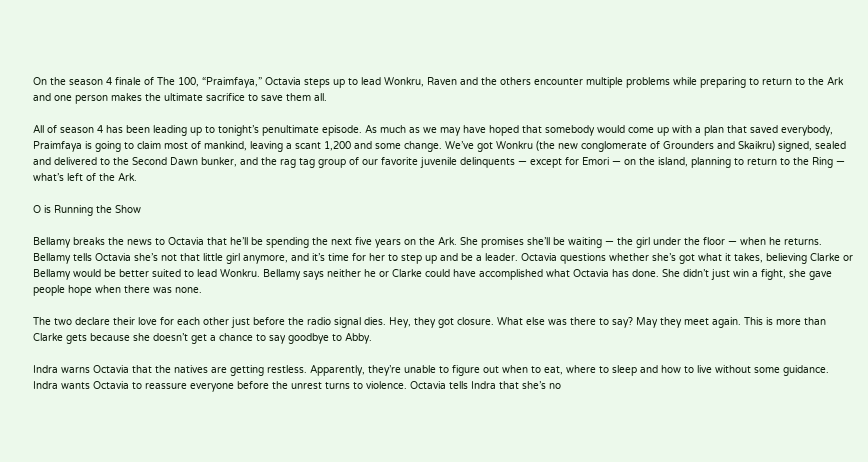On the season 4 finale of The 100, “Praimfaya,” Octavia steps up to lead Wonkru, Raven and the others encounter multiple problems while preparing to return to the Ark and one person makes the ultimate sacrifice to save them all.

All of season 4 has been leading up to tonight’s penultimate episode. As much as we may have hoped that somebody would come up with a plan that saved everybody, Praimfaya is going to claim most of mankind, leaving a scant 1,200 and some change. We’ve got Wonkru (the new conglomerate of Grounders and Skaikru) signed, sealed and delivered to the Second Dawn bunker, and the rag tag group of our favorite juvenile delinquents — except for Emori — on the island, planning to return to the Ring — what’s left of the Ark.

O is Running the Show

Bellamy breaks the news to Octavia that he’ll be spending the next five years on the Ark. She promises she’ll be waiting — the girl under the floor — when he returns. Bellamy tells Octavia she’s not that little girl anymore, and it’s time for her to step up and be a leader. Octavia questions whether she’s got what it takes, believing Clarke or Bellamy would be better suited to lead Wonkru. Bellamy says neither he or Clarke could have accomplished what Octavia has done. She didn’t just win a fight, she gave people hope when there was none.

The two declare their love for each other just before the radio signal dies. Hey, they got closure. What else was there to say? May they meet again. This is more than Clarke gets because she doesn’t get a chance to say goodbye to Abby.

Indra warns Octavia that the natives are getting restless. Apparently, they’re unable to figure out when to eat, where to sleep and how to live without some guidance. Indra wants Octavia to reassure everyone before the unrest turns to violence. Octavia tells Indra that she’s no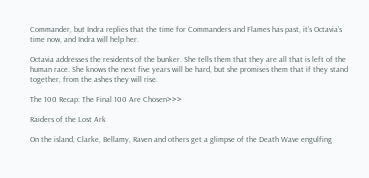Commander, but Indra replies that the time for Commanders and Flames has past, it’s Octavia’s time now, and Indra will help her.

Octavia addresses the residents of the bunker. She tells them that they are all that is left of the human race. She knows the next five years will be hard, but she promises them that if they stand together, from the ashes they will rise.

The 100 Recap: The Final 100 Are Chosen>>>

Raiders of the Lost Ark

On the island, Clarke, Bellamy, Raven and others get a glimpse of the Death Wave engulfing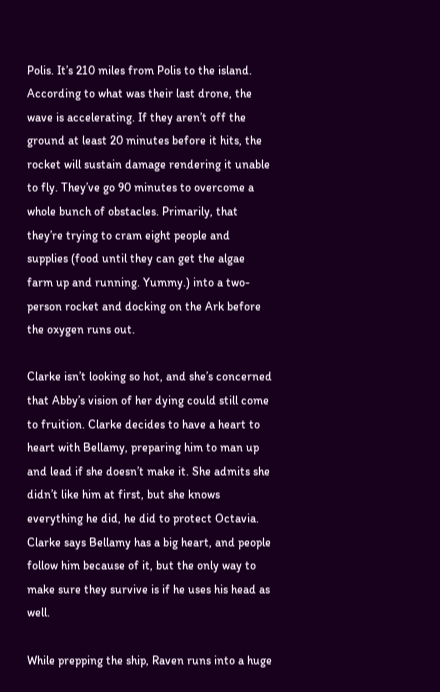Polis. It’s 210 miles from Polis to the island. According to what was their last drone, the wave is accelerating. If they aren’t off the ground at least 20 minutes before it hits, the rocket will sustain damage rendering it unable to fly. They’ve go 90 minutes to overcome a whole bunch of obstacles. Primarily, that they’re trying to cram eight people and supplies (food until they can get the algae farm up and running. Yummy.) into a two-person rocket and docking on the Ark before the oxygen runs out.

Clarke isn’t looking so hot, and she’s concerned that Abby’s vision of her dying could still come to fruition. Clarke decides to have a heart to heart with Bellamy, preparing him to man up and lead if she doesn’t make it. She admits she didn’t like him at first, but she knows everything he did, he did to protect Octavia. Clarke says Bellamy has a big heart, and people follow him because of it, but the only way to make sure they survive is if he uses his head as well.

While prepping the ship, Raven runs into a huge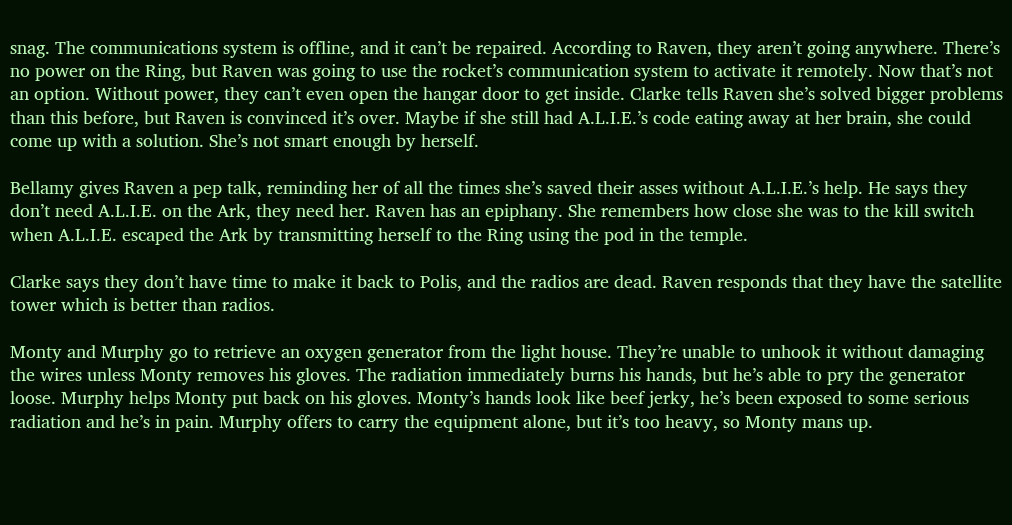snag. The communications system is offline, and it can’t be repaired. According to Raven, they aren’t going anywhere. There’s no power on the Ring, but Raven was going to use the rocket’s communication system to activate it remotely. Now that’s not an option. Without power, they can’t even open the hangar door to get inside. Clarke tells Raven she’s solved bigger problems than this before, but Raven is convinced it’s over. Maybe if she still had A.L.I.E.’s code eating away at her brain, she could come up with a solution. She’s not smart enough by herself.

Bellamy gives Raven a pep talk, reminding her of all the times she’s saved their asses without A.L.I.E.’s help. He says they don’t need A.L.I.E. on the Ark, they need her. Raven has an epiphany. She remembers how close she was to the kill switch when A.L.I.E. escaped the Ark by transmitting herself to the Ring using the pod in the temple.

Clarke says they don’t have time to make it back to Polis, and the radios are dead. Raven responds that they have the satellite tower which is better than radios.

Monty and Murphy go to retrieve an oxygen generator from the light house. They’re unable to unhook it without damaging the wires unless Monty removes his gloves. The radiation immediately burns his hands, but he’s able to pry the generator loose. Murphy helps Monty put back on his gloves. Monty’s hands look like beef jerky, he’s been exposed to some serious radiation and he’s in pain. Murphy offers to carry the equipment alone, but it’s too heavy, so Monty mans up.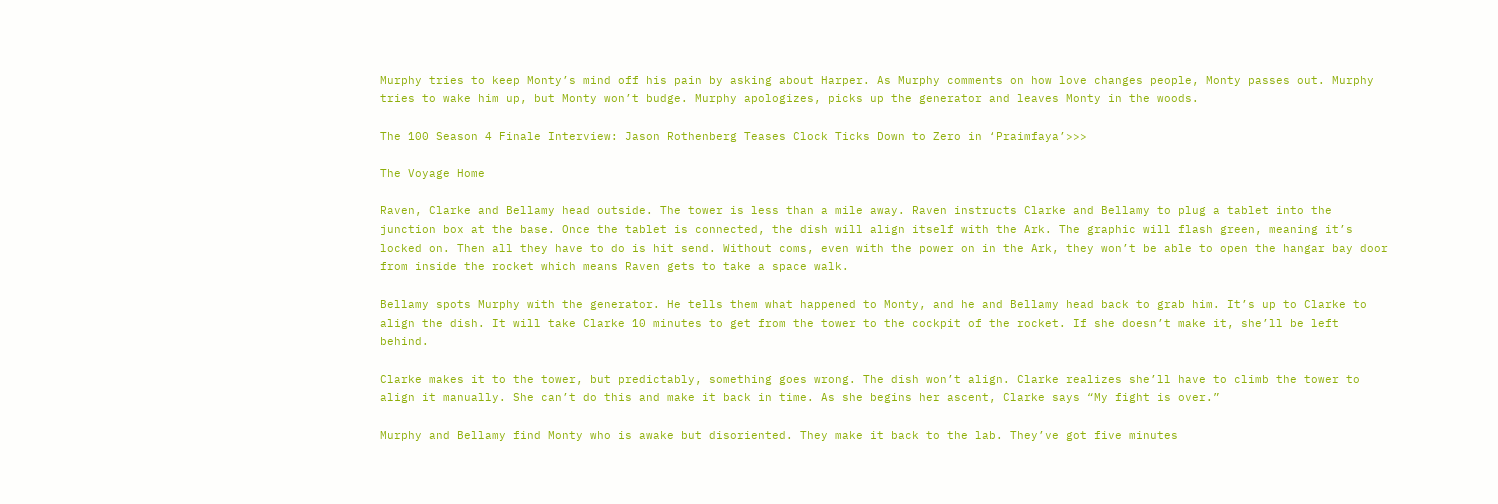Murphy tries to keep Monty’s mind off his pain by asking about Harper. As Murphy comments on how love changes people, Monty passes out. Murphy tries to wake him up, but Monty won’t budge. Murphy apologizes, picks up the generator and leaves Monty in the woods.

The 100 Season 4 Finale Interview: Jason Rothenberg Teases Clock Ticks Down to Zero in ‘Praimfaya’>>>

The Voyage Home

Raven, Clarke and Bellamy head outside. The tower is less than a mile away. Raven instructs Clarke and Bellamy to plug a tablet into the junction box at the base. Once the tablet is connected, the dish will align itself with the Ark. The graphic will flash green, meaning it’s locked on. Then all they have to do is hit send. Without coms, even with the power on in the Ark, they won’t be able to open the hangar bay door from inside the rocket which means Raven gets to take a space walk.

Bellamy spots Murphy with the generator. He tells them what happened to Monty, and he and Bellamy head back to grab him. It’s up to Clarke to align the dish. It will take Clarke 10 minutes to get from the tower to the cockpit of the rocket. If she doesn’t make it, she’ll be left behind.

Clarke makes it to the tower, but predictably, something goes wrong. The dish won’t align. Clarke realizes she’ll have to climb the tower to align it manually. She can’t do this and make it back in time. As she begins her ascent, Clarke says “My fight is over.”

Murphy and Bellamy find Monty who is awake but disoriented. They make it back to the lab. They’ve got five minutes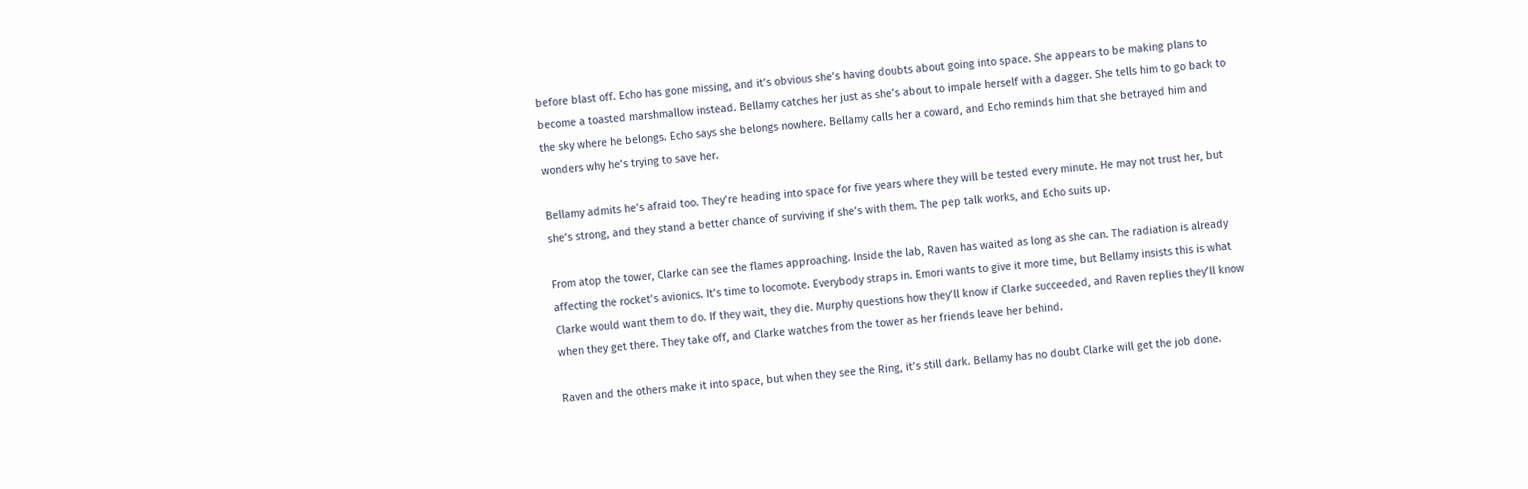before blast off. Echo has gone missing, and it’s obvious she’s having doubts about going into space. She appears to be making plans to become a toasted marshmallow instead. Bellamy catches her just as she’s about to impale herself with a dagger. She tells him to go back to the sky where he belongs. Echo says she belongs nowhere. Bellamy calls her a coward, and Echo reminds him that she betrayed him and wonders why he’s trying to save her.

Bellamy admits he’s afraid too. They’re heading into space for five years where they will be tested every minute. He may not trust her, but she’s strong, and they stand a better chance of surviving if she’s with them. The pep talk works, and Echo suits up.

From atop the tower, Clarke can see the flames approaching. Inside the lab, Raven has waited as long as she can. The radiation is already affecting the rocket’s avionics. It’s time to locomote. Everybody straps in. Emori wants to give it more time, but Bellamy insists this is what Clarke would want them to do. If they wait, they die. Murphy questions how they’ll know if Clarke succeeded, and Raven replies they’ll know when they get there. They take off, and Clarke watches from the tower as her friends leave her behind.

Raven and the others make it into space, but when they see the Ring, it’s still dark. Bellamy has no doubt Clarke will get the job done.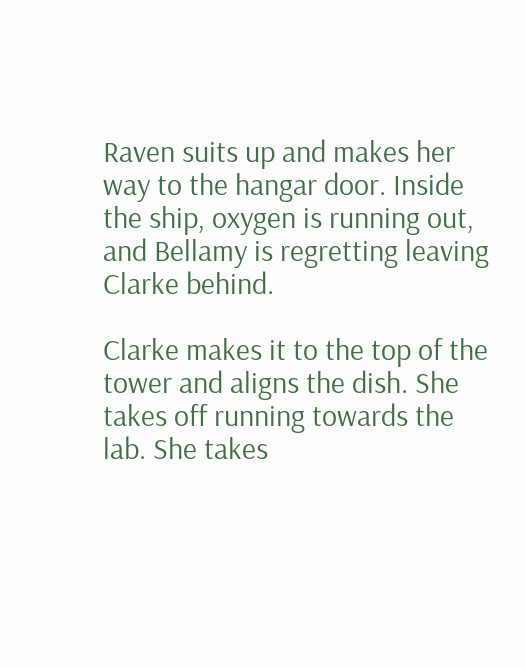Raven suits up and makes her way to the hangar door. Inside the ship, oxygen is running out, and Bellamy is regretting leaving Clarke behind.

Clarke makes it to the top of the tower and aligns the dish. She takes off running towards the lab. She takes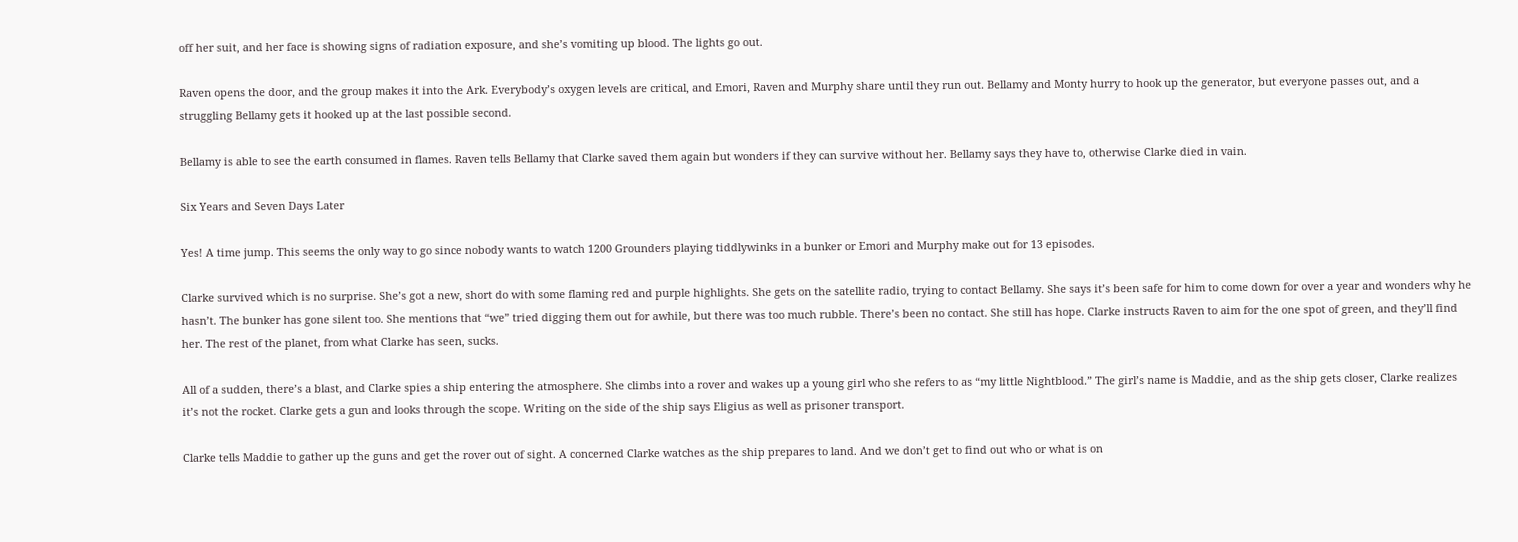off her suit, and her face is showing signs of radiation exposure, and she’s vomiting up blood. The lights go out.

Raven opens the door, and the group makes it into the Ark. Everybody’s oxygen levels are critical, and Emori, Raven and Murphy share until they run out. Bellamy and Monty hurry to hook up the generator, but everyone passes out, and a struggling Bellamy gets it hooked up at the last possible second.

Bellamy is able to see the earth consumed in flames. Raven tells Bellamy that Clarke saved them again but wonders if they can survive without her. Bellamy says they have to, otherwise Clarke died in vain.

Six Years and Seven Days Later

Yes! A time jump. This seems the only way to go since nobody wants to watch 1200 Grounders playing tiddlywinks in a bunker or Emori and Murphy make out for 13 episodes.

Clarke survived which is no surprise. She’s got a new, short do with some flaming red and purple highlights. She gets on the satellite radio, trying to contact Bellamy. She says it’s been safe for him to come down for over a year and wonders why he hasn’t. The bunker has gone silent too. She mentions that “we” tried digging them out for awhile, but there was too much rubble. There’s been no contact. She still has hope. Clarke instructs Raven to aim for the one spot of green, and they’ll find her. The rest of the planet, from what Clarke has seen, sucks.

All of a sudden, there’s a blast, and Clarke spies a ship entering the atmosphere. She climbs into a rover and wakes up a young girl who she refers to as “my little Nightblood.” The girl’s name is Maddie, and as the ship gets closer, Clarke realizes it’s not the rocket. Clarke gets a gun and looks through the scope. Writing on the side of the ship says Eligius as well as prisoner transport.

Clarke tells Maddie to gather up the guns and get the rover out of sight. A concerned Clarke watches as the ship prepares to land. And we don’t get to find out who or what is on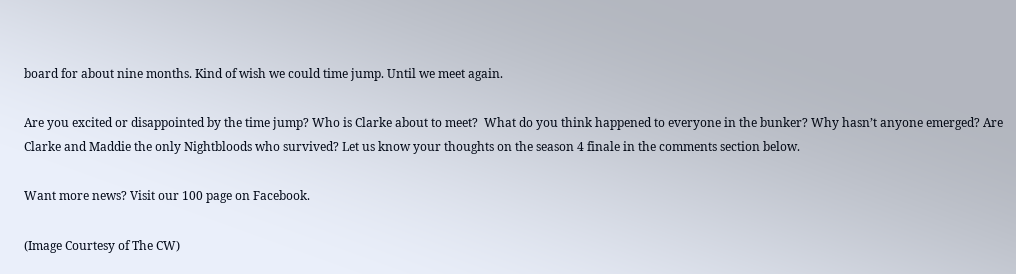board for about nine months. Kind of wish we could time jump. Until we meet again.

Are you excited or disappointed by the time jump? Who is Clarke about to meet?  What do you think happened to everyone in the bunker? Why hasn’t anyone emerged? Are Clarke and Maddie the only Nightbloods who survived? Let us know your thoughts on the season 4 finale in the comments section below.

Want more news? Visit our 100 page on Facebook.

(Image Courtesy of The CW)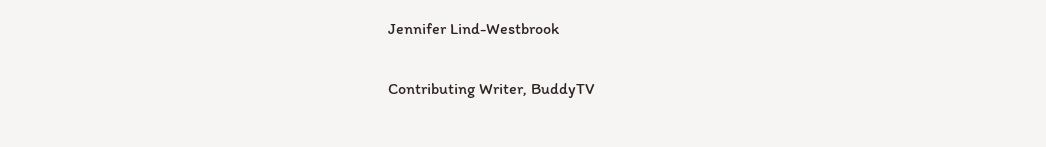Jennifer Lind-Westbrook

Contributing Writer, BuddyTV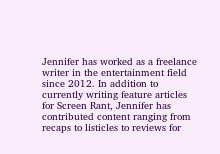Jennifer has worked as a freelance writer in the entertainment field since 2012. In addition to currently writing feature articles for Screen Rant, Jennifer has contributed content ranging from recaps to listicles to reviews for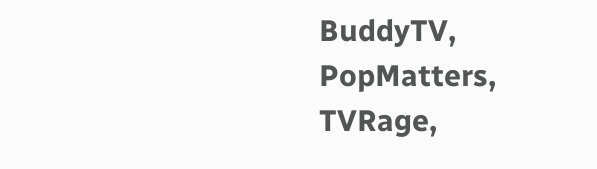BuddyTV, PopMatters, TVRage,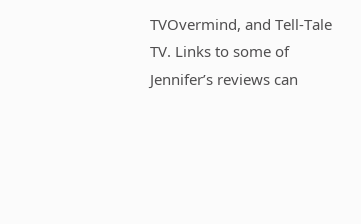TVOvermind, and Tell-Tale TV. Links to some of Jennifer’s reviews can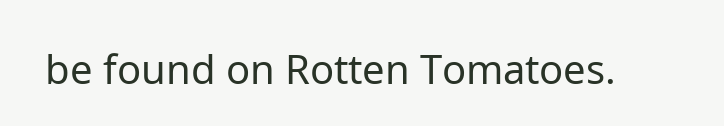be found on Rotten Tomatoes.